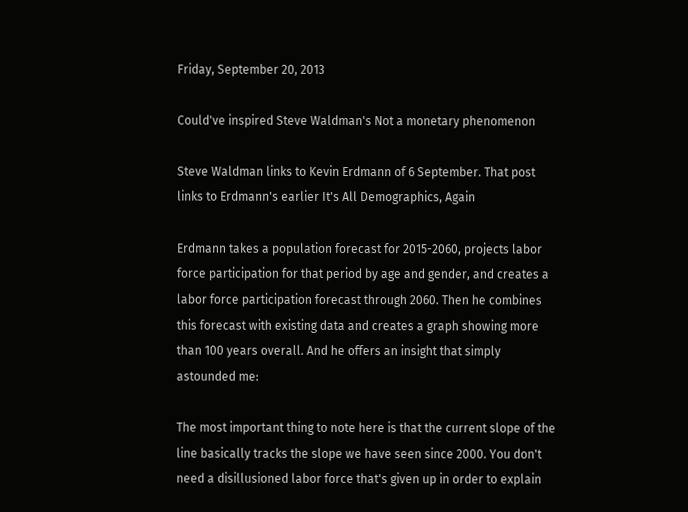Friday, September 20, 2013

Could've inspired Steve Waldman's Not a monetary phenomenon

Steve Waldman links to Kevin Erdmann of 6 September. That post links to Erdmann's earlier It's All Demographics, Again

Erdmann takes a population forecast for 2015-2060, projects labor force participation for that period by age and gender, and creates a labor force participation forecast through 2060. Then he combines this forecast with existing data and creates a graph showing more than 100 years overall. And he offers an insight that simply astounded me:

The most important thing to note here is that the current slope of the line basically tracks the slope we have seen since 2000. You don't need a disillusioned labor force that's given up in order to explain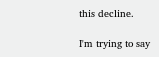this decline.

I'm trying to say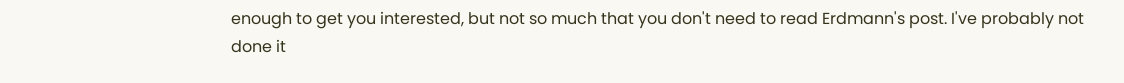enough to get you interested, but not so much that you don't need to read Erdmann's post. I've probably not done it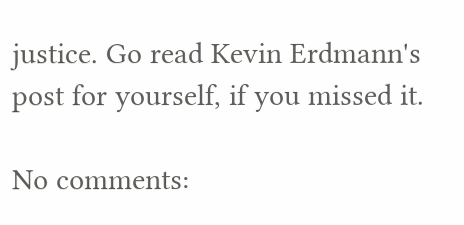justice. Go read Kevin Erdmann's post for yourself, if you missed it.

No comments: